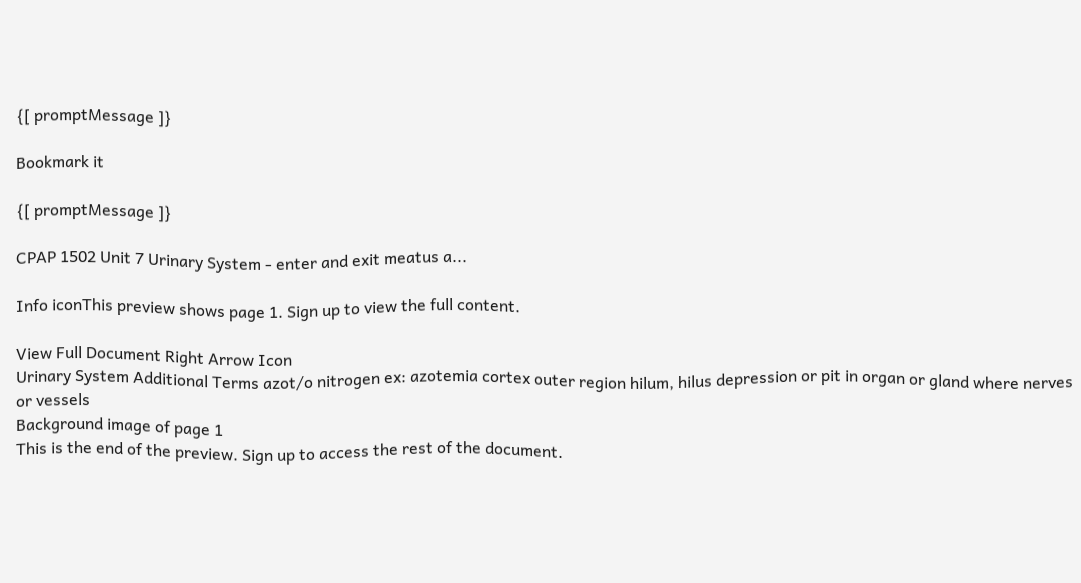{[ promptMessage ]}

Bookmark it

{[ promptMessage ]}

CPAP 1502 Unit 7 Urinary System - enter and exit meatus a...

Info iconThis preview shows page 1. Sign up to view the full content.

View Full Document Right Arrow Icon
Urinary System Additional Terms azot/o nitrogen ex: azotemia cortex outer region hilum, hilus depression or pit in organ or gland where nerves or vessels
Background image of page 1
This is the end of the preview. Sign up to access the rest of the document.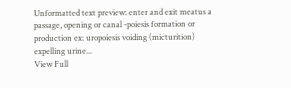Unformatted text preview: enter and exit meatus a passage, opening or canal -poiesis formation or production ex: uropoiesis voiding (micturition) expelling urine...
View Full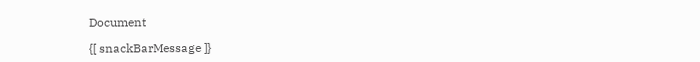Document

{[ snackBarMessage ]}